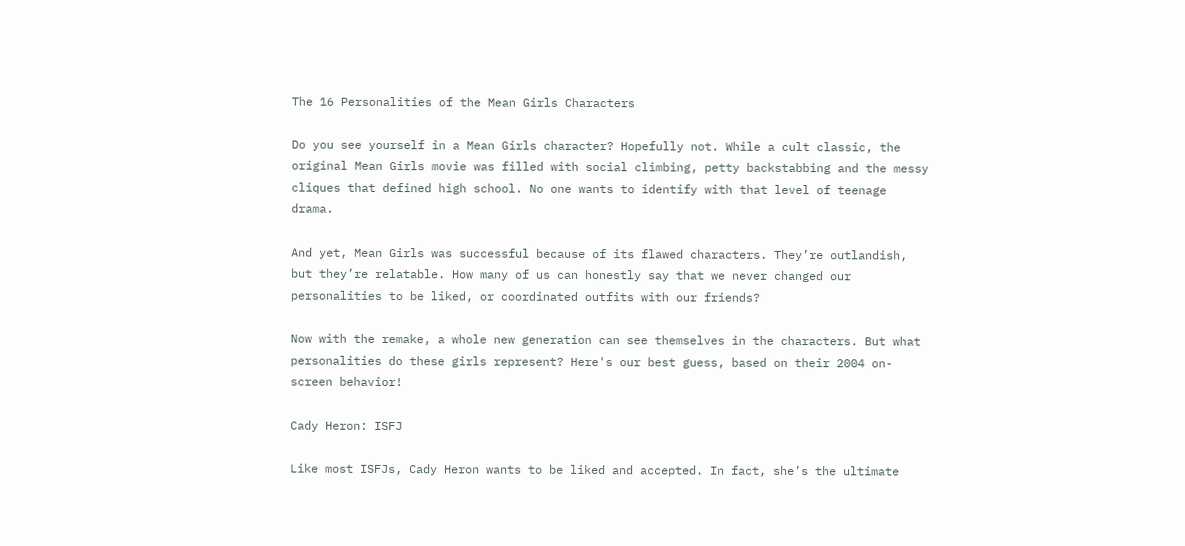The 16 Personalities of the Mean Girls Characters

Do you see yourself in a Mean Girls character? Hopefully not. While a cult classic, the original Mean Girls movie was filled with social climbing, petty backstabbing and the messy cliques that defined high school. No one wants to identify with that level of teenage drama.

And yet, Mean Girls was successful because of its flawed characters. They’re outlandish, but they’re relatable. How many of us can honestly say that we never changed our personalities to be liked, or coordinated outfits with our friends?

Now with the remake, a whole new generation can see themselves in the characters. But what personalities do these girls represent? Here's our best guess, based on their 2004 on-screen behavior!

Cady Heron: ISFJ

Like most ISFJs, Cady Heron wants to be liked and accepted. In fact, she’s the ultimate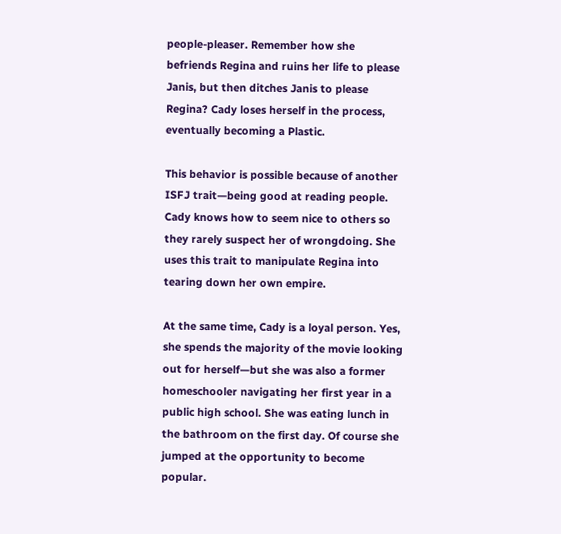people-pleaser. Remember how she befriends Regina and ruins her life to please Janis, but then ditches Janis to please Regina? Cady loses herself in the process, eventually becoming a Plastic.

This behavior is possible because of another ISFJ trait—being good at reading people. Cady knows how to seem nice to others so they rarely suspect her of wrongdoing. She uses this trait to manipulate Regina into tearing down her own empire.

At the same time, Cady is a loyal person. Yes, she spends the majority of the movie looking out for herself—but she was also a former homeschooler navigating her first year in a public high school. She was eating lunch in the bathroom on the first day. Of course she jumped at the opportunity to become popular.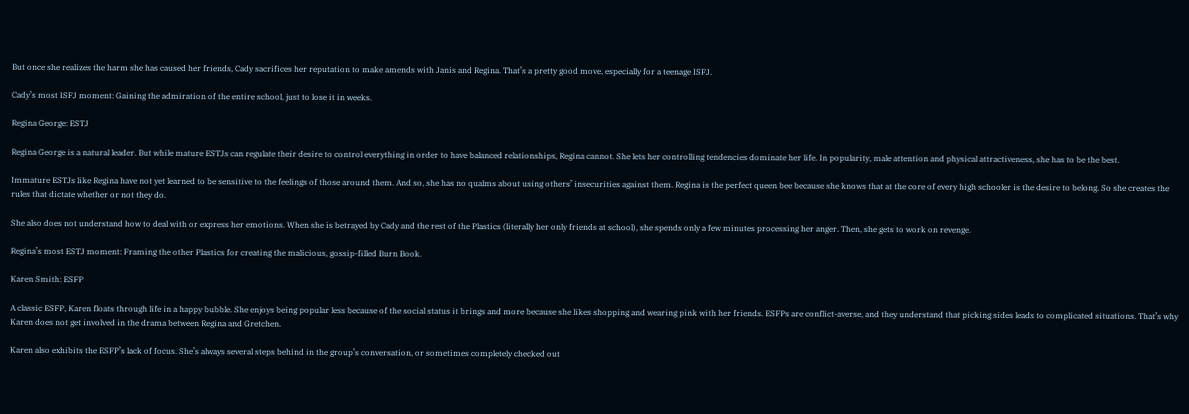But once she realizes the harm she has caused her friends, Cady sacrifices her reputation to make amends with Janis and Regina. That’s a pretty good move, especially for a teenage ISFJ.

Cady’s most ISFJ moment: Gaining the admiration of the entire school, just to lose it in weeks.

Regina George: ESTJ

Regina George is a natural leader. But while mature ESTJs can regulate their desire to control everything in order to have balanced relationships, Regina cannot. She lets her controlling tendencies dominate her life. In popularity, male attention and physical attractiveness, she has to be the best.

Immature ESTJs like Regina have not yet learned to be sensitive to the feelings of those around them. And so, she has no qualms about using others’ insecurities against them. Regina is the perfect queen bee because she knows that at the core of every high schooler is the desire to belong. So she creates the rules that dictate whether or not they do.

She also does not understand how to deal with or express her emotions. When she is betrayed by Cady and the rest of the Plastics (literally her only friends at school), she spends only a few minutes processing her anger. Then, she gets to work on revenge.

Regina’s most ESTJ moment: Framing the other Plastics for creating the malicious, gossip-filled Burn Book.

Karen Smith: ESFP

A classic ESFP, Karen floats through life in a happy bubble. She enjoys being popular less because of the social status it brings and more because she likes shopping and wearing pink with her friends. ESFPs are conflict-averse, and they understand that picking sides leads to complicated situations. That’s why Karen does not get involved in the drama between Regina and Gretchen.

Karen also exhibits the ESFP’s lack of focus. She’s always several steps behind in the group’s conversation, or sometimes completely checked out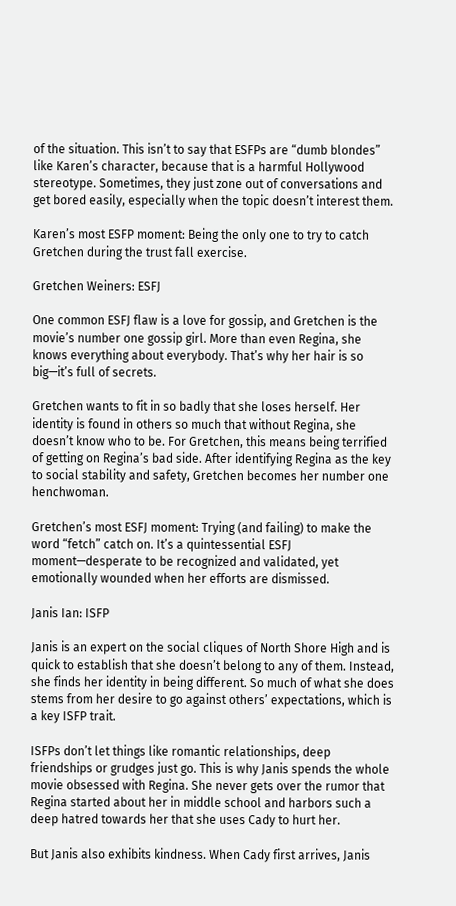of the situation. This isn’t to say that ESFPs are “dumb blondes” like Karen’s character, because that is a harmful Hollywood stereotype. Sometimes, they just zone out of conversations and get bored easily, especially when the topic doesn’t interest them.

Karen’s most ESFP moment: Being the only one to try to catch Gretchen during the trust fall exercise.

Gretchen Weiners: ESFJ

One common ESFJ flaw is a love for gossip, and Gretchen is the movie’s number one gossip girl. More than even Regina, she knows everything about everybody. That’s why her hair is so big—it’s full of secrets.

Gretchen wants to fit in so badly that she loses herself. Her identity is found in others so much that without Regina, she doesn’t know who to be. For Gretchen, this means being terrified of getting on Regina’s bad side. After identifying Regina as the key to social stability and safety, Gretchen becomes her number one henchwoman.

Gretchen’s most ESFJ moment: Trying (and failing) to make the word “fetch” catch on. It’s a quintessential ESFJ moment—desperate to be recognized and validated, yet emotionally wounded when her efforts are dismissed.

Janis Ian: ISFP

Janis is an expert on the social cliques of North Shore High and is quick to establish that she doesn’t belong to any of them. Instead, she finds her identity in being different. So much of what she does stems from her desire to go against others’ expectations, which is a key ISFP trait.

ISFPs don’t let things like romantic relationships, deep friendships or grudges just go. This is why Janis spends the whole movie obsessed with Regina. She never gets over the rumor that Regina started about her in middle school and harbors such a deep hatred towards her that she uses Cady to hurt her.

But Janis also exhibits kindness. When Cady first arrives, Janis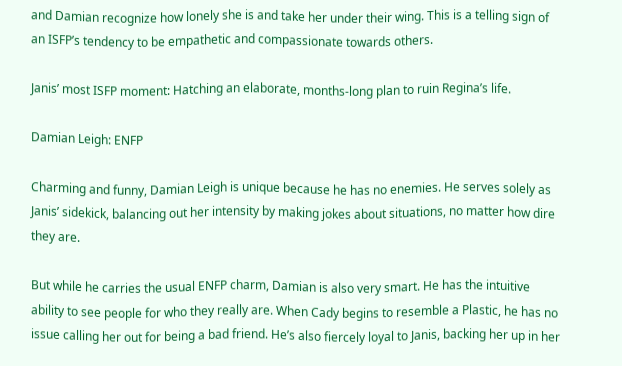and Damian recognize how lonely she is and take her under their wing. This is a telling sign of an ISFP’s tendency to be empathetic and compassionate towards others.

Janis’ most ISFP moment: Hatching an elaborate, months-long plan to ruin Regina’s life.

Damian Leigh: ENFP

Charming and funny, Damian Leigh is unique because he has no enemies. He serves solely as Janis’ sidekick, balancing out her intensity by making jokes about situations, no matter how dire they are.

But while he carries the usual ENFP charm, Damian is also very smart. He has the intuitive ability to see people for who they really are. When Cady begins to resemble a Plastic, he has no issue calling her out for being a bad friend. He’s also fiercely loyal to Janis, backing her up in her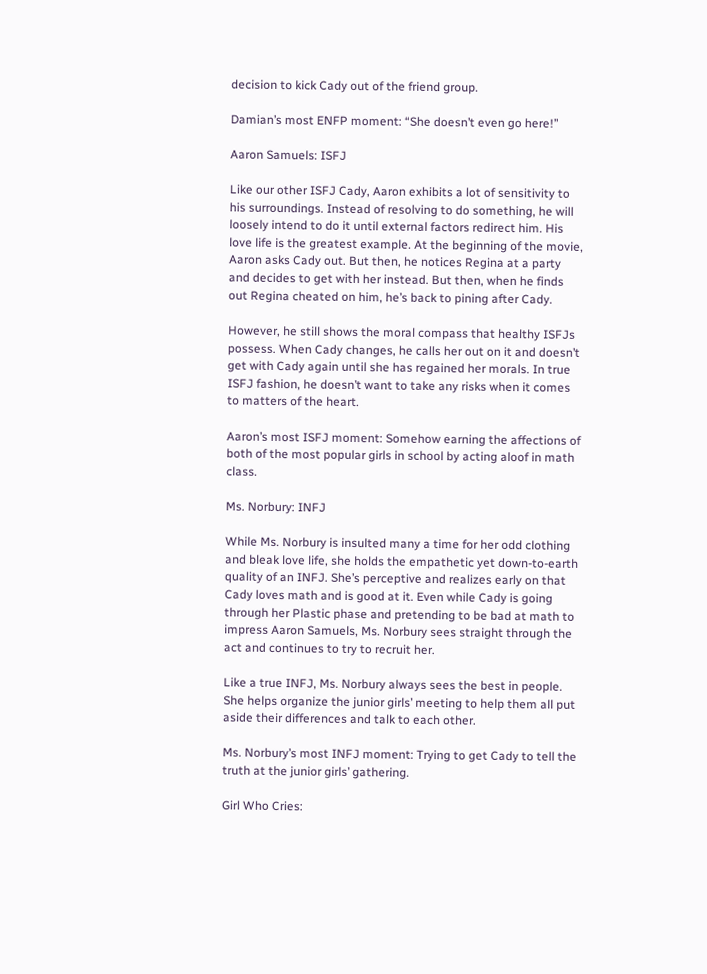decision to kick Cady out of the friend group.

Damian’s most ENFP moment: “She doesn’t even go here!”

Aaron Samuels: ISFJ

Like our other ISFJ Cady, Aaron exhibits a lot of sensitivity to his surroundings. Instead of resolving to do something, he will loosely intend to do it until external factors redirect him. His love life is the greatest example. At the beginning of the movie, Aaron asks Cady out. But then, he notices Regina at a party and decides to get with her instead. But then, when he finds out Regina cheated on him, he’s back to pining after Cady.

However, he still shows the moral compass that healthy ISFJs possess. When Cady changes, he calls her out on it and doesn’t get with Cady again until she has regained her morals. In true ISFJ fashion, he doesn’t want to take any risks when it comes to matters of the heart.

Aaron’s most ISFJ moment: Somehow earning the affections of both of the most popular girls in school by acting aloof in math class.

Ms. Norbury: INFJ

While Ms. Norbury is insulted many a time for her odd clothing and bleak love life, she holds the empathetic yet down-to-earth quality of an INFJ. She’s perceptive and realizes early on that Cady loves math and is good at it. Even while Cady is going through her Plastic phase and pretending to be bad at math to impress Aaron Samuels, Ms. Norbury sees straight through the act and continues to try to recruit her.

Like a true INFJ, Ms. Norbury always sees the best in people. She helps organize the junior girls’ meeting to help them all put aside their differences and talk to each other.

Ms. Norbury’s most INFJ moment: Trying to get Cady to tell the truth at the junior girls’ gathering.

Girl Who Cries: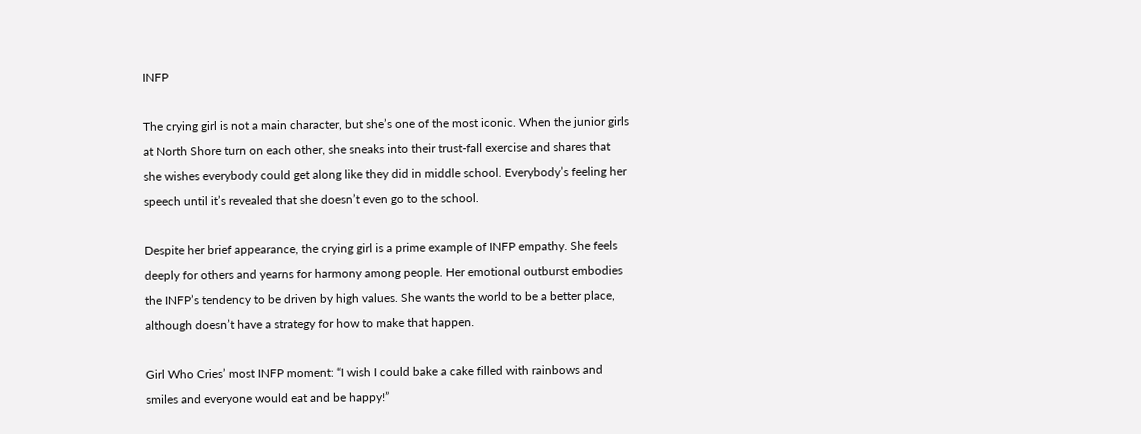INFP

The crying girl is not a main character, but she’s one of the most iconic. When the junior girls at North Shore turn on each other, she sneaks into their trust-fall exercise and shares that she wishes everybody could get along like they did in middle school. Everybody’s feeling her speech until it’s revealed that she doesn’t even go to the school.

Despite her brief appearance, the crying girl is a prime example of INFP empathy. She feels deeply for others and yearns for harmony among people. Her emotional outburst embodies the INFP’s tendency to be driven by high values. She wants the world to be a better place, although doesn’t have a strategy for how to make that happen.

Girl Who Cries’ most INFP moment: “I wish I could bake a cake filled with rainbows and smiles and everyone would eat and be happy!”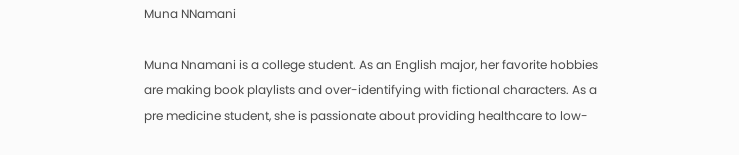Muna NNamani

Muna Nnamani is a college student. As an English major, her favorite hobbies are making book playlists and over-identifying with fictional characters. As a pre medicine student, she is passionate about providing healthcare to low-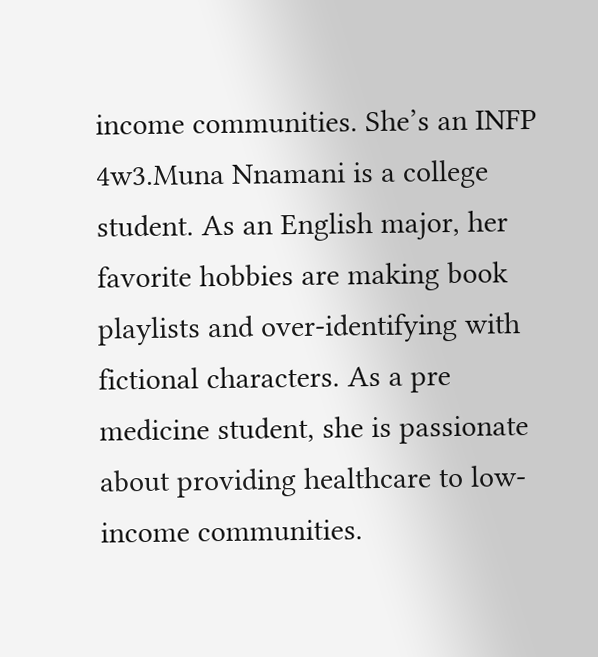income communities. She’s an INFP 4w3.Muna Nnamani is a college student. As an English major, her favorite hobbies are making book playlists and over-identifying with fictional characters. As a pre medicine student, she is passionate about providing healthcare to low-income communities.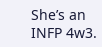She’s an INFP 4w3.